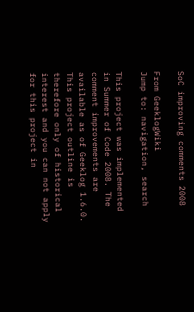SoC improving comments 2008

From GeeklogWiki
Jump to: navigation, search

This project was implemented in Summer of Code 2008. The comment improvements are available as of Geeklog 1.6.0. This project outline is therefore only of historical interest and you can not apply for this project in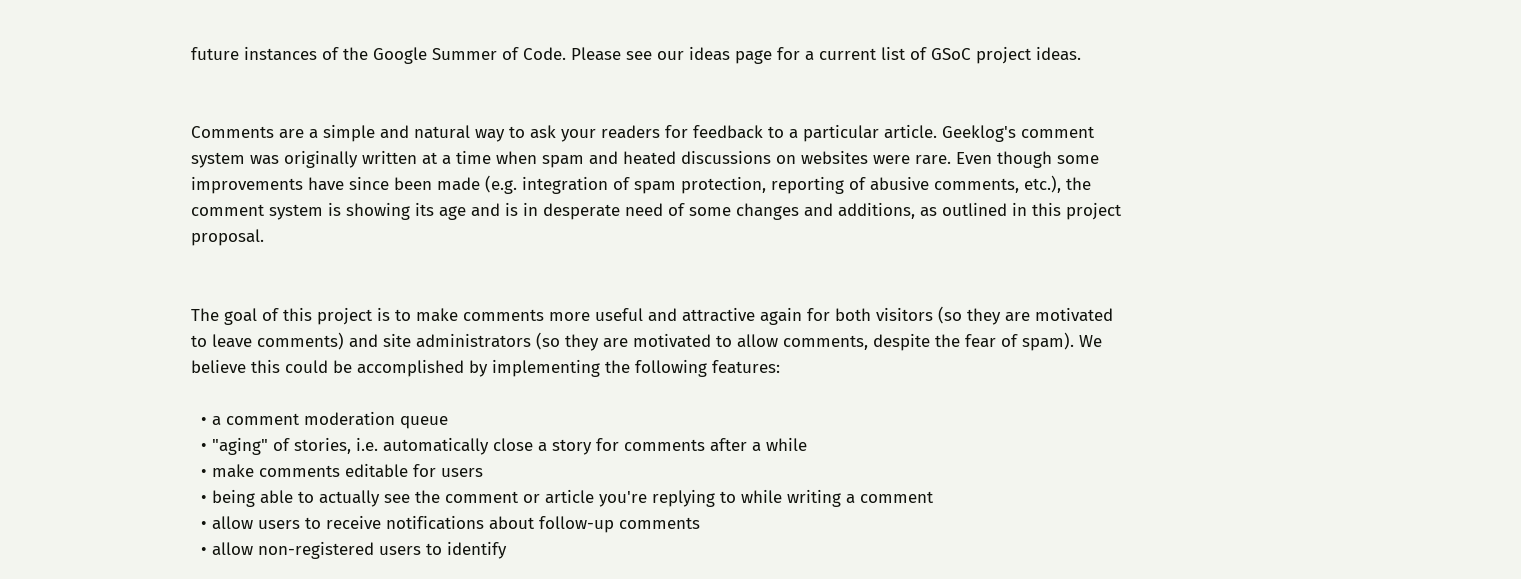future instances of the Google Summer of Code. Please see our ideas page for a current list of GSoC project ideas.


Comments are a simple and natural way to ask your readers for feedback to a particular article. Geeklog's comment system was originally written at a time when spam and heated discussions on websites were rare. Even though some improvements have since been made (e.g. integration of spam protection, reporting of abusive comments, etc.), the comment system is showing its age and is in desperate need of some changes and additions, as outlined in this project proposal.


The goal of this project is to make comments more useful and attractive again for both visitors (so they are motivated to leave comments) and site administrators (so they are motivated to allow comments, despite the fear of spam). We believe this could be accomplished by implementing the following features:

  • a comment moderation queue
  • "aging" of stories, i.e. automatically close a story for comments after a while
  • make comments editable for users
  • being able to actually see the comment or article you're replying to while writing a comment
  • allow users to receive notifications about follow-up comments
  • allow non-registered users to identify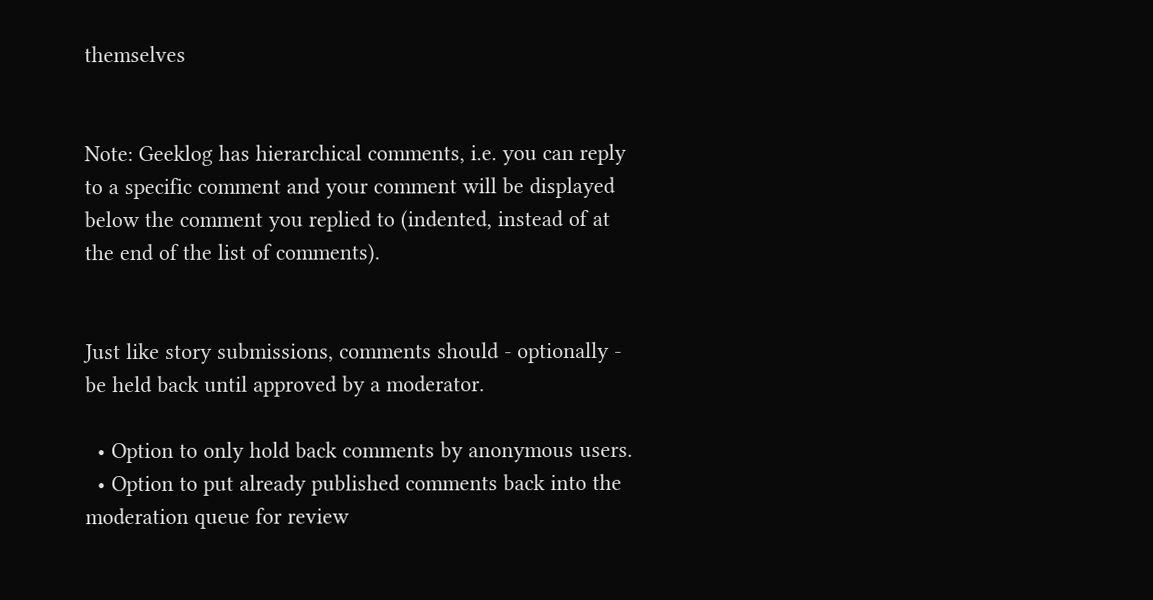themselves


Note: Geeklog has hierarchical comments, i.e. you can reply to a specific comment and your comment will be displayed below the comment you replied to (indented, instead of at the end of the list of comments).


Just like story submissions, comments should - optionally - be held back until approved by a moderator.

  • Option to only hold back comments by anonymous users.
  • Option to put already published comments back into the moderation queue for review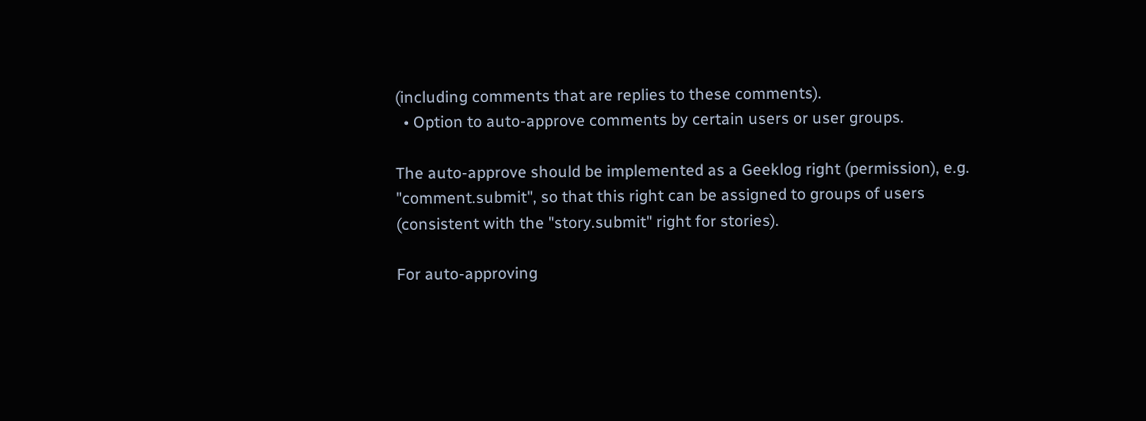(including comments that are replies to these comments).
  • Option to auto-approve comments by certain users or user groups.

The auto-approve should be implemented as a Geeklog right (permission), e.g. "comment.submit", so that this right can be assigned to groups of users (consistent with the "story.submit" right for stories).

For auto-approving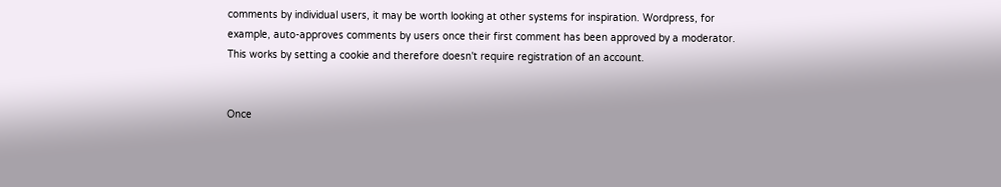comments by individual users, it may be worth looking at other systems for inspiration. Wordpress, for example, auto-approves comments by users once their first comment has been approved by a moderator. This works by setting a cookie and therefore doesn't require registration of an account.


Once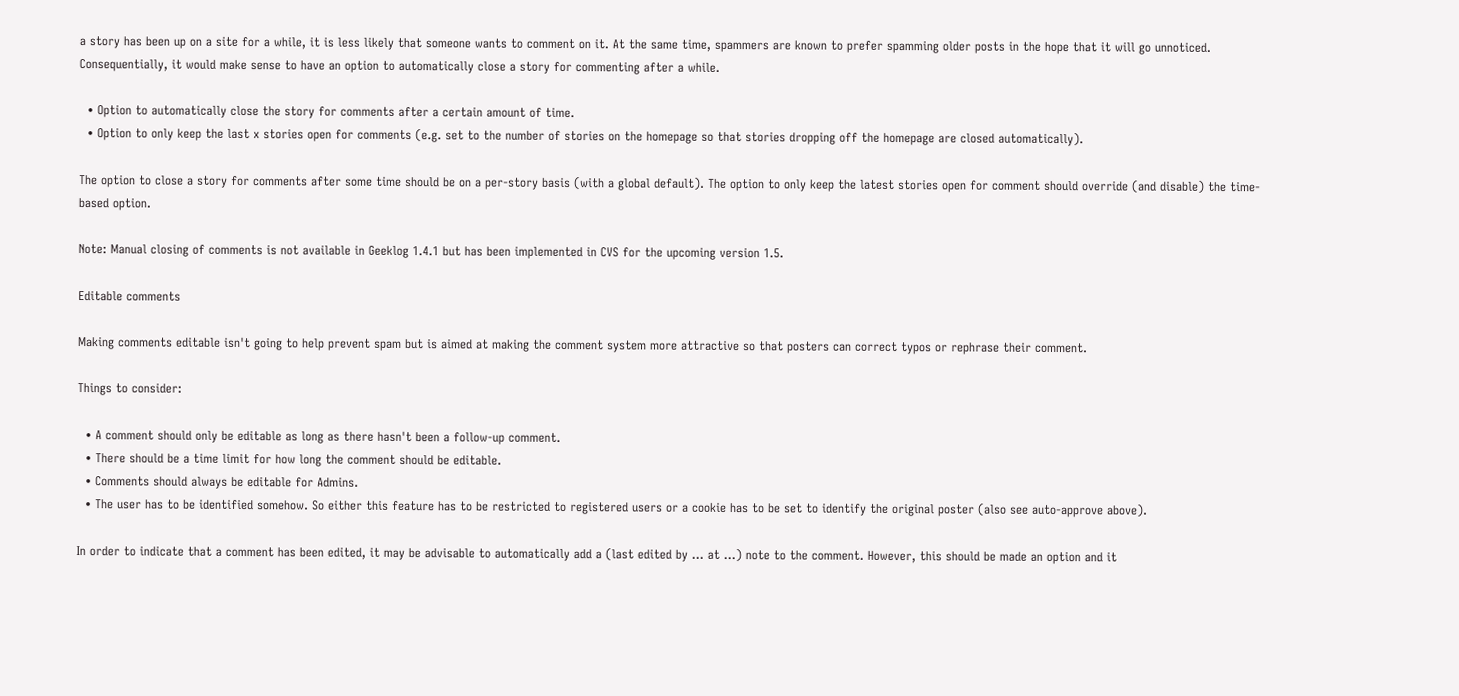a story has been up on a site for a while, it is less likely that someone wants to comment on it. At the same time, spammers are known to prefer spamming older posts in the hope that it will go unnoticed. Consequentially, it would make sense to have an option to automatically close a story for commenting after a while.

  • Option to automatically close the story for comments after a certain amount of time.
  • Option to only keep the last x stories open for comments (e.g. set to the number of stories on the homepage so that stories dropping off the homepage are closed automatically).

The option to close a story for comments after some time should be on a per-story basis (with a global default). The option to only keep the latest stories open for comment should override (and disable) the time-based option.

Note: Manual closing of comments is not available in Geeklog 1.4.1 but has been implemented in CVS for the upcoming version 1.5.

Editable comments

Making comments editable isn't going to help prevent spam but is aimed at making the comment system more attractive so that posters can correct typos or rephrase their comment.

Things to consider:

  • A comment should only be editable as long as there hasn't been a follow-up comment.
  • There should be a time limit for how long the comment should be editable.
  • Comments should always be editable for Admins.
  • The user has to be identified somehow. So either this feature has to be restricted to registered users or a cookie has to be set to identify the original poster (also see auto-approve above).

In order to indicate that a comment has been edited, it may be advisable to automatically add a (last edited by ... at ...) note to the comment. However, this should be made an option and it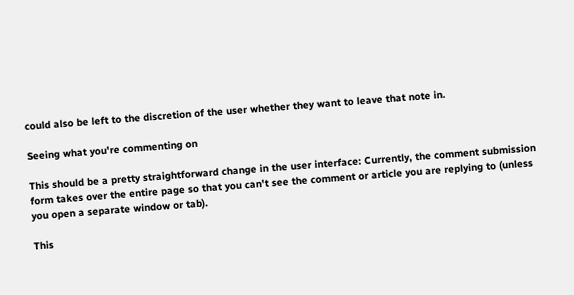could also be left to the discretion of the user whether they want to leave that note in.

Seeing what you're commenting on

This should be a pretty straightforward change in the user interface: Currently, the comment submission form takes over the entire page so that you can't see the comment or article you are replying to (unless you open a separate window or tab).

This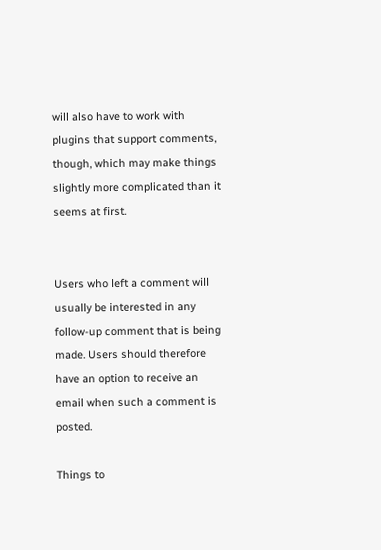will also have to work with plugins that support comments, though, which may make things slightly more complicated than it seems at first.


Users who left a comment will usually be interested in any follow-up comment that is being made. Users should therefore have an option to receive an email when such a comment is posted.

Things to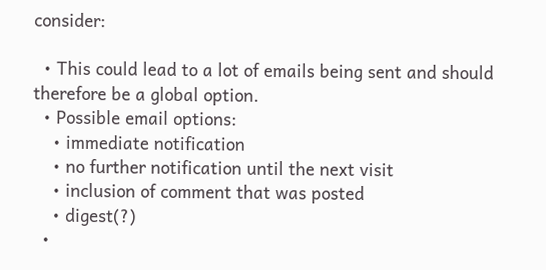consider:

  • This could lead to a lot of emails being sent and should therefore be a global option.
  • Possible email options:
    • immediate notification
    • no further notification until the next visit
    • inclusion of comment that was posted
    • digest(?)
  •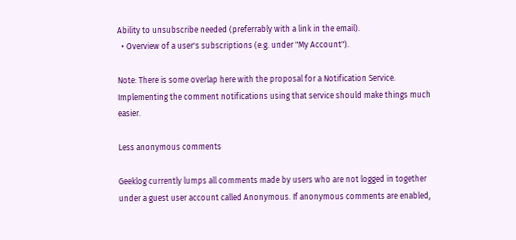Ability to unsubscribe needed (preferrably with a link in the email).
  • Overview of a user's subscriptions (e.g. under "My Account").

Note: There is some overlap here with the proposal for a Notification Service. Implementing the comment notifications using that service should make things much easier.

Less anonymous comments

Geeklog currently lumps all comments made by users who are not logged in together under a guest user account called Anonymous. If anonymous comments are enabled,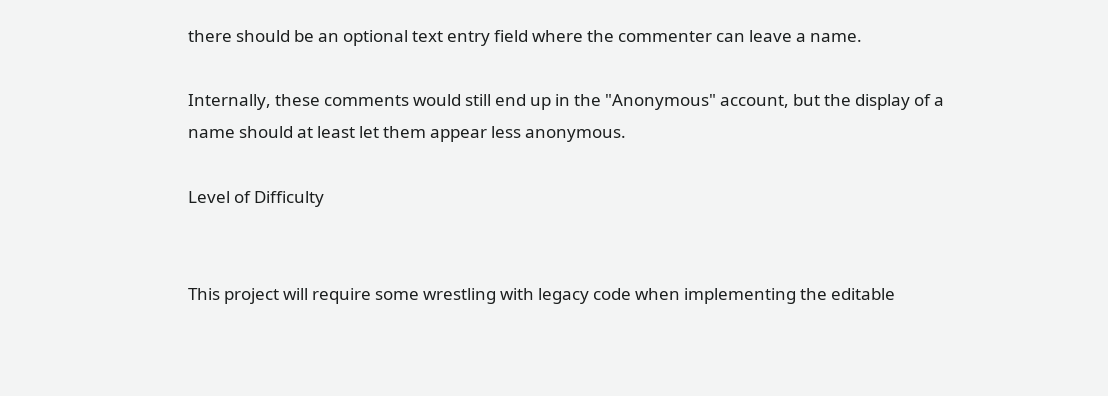there should be an optional text entry field where the commenter can leave a name.

Internally, these comments would still end up in the "Anonymous" account, but the display of a name should at least let them appear less anonymous.

Level of Difficulty


This project will require some wrestling with legacy code when implementing the editable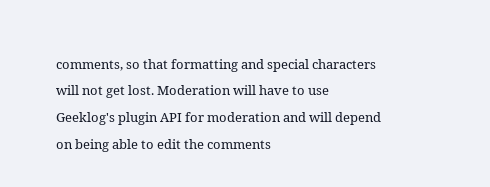comments, so that formatting and special characters will not get lost. Moderation will have to use Geeklog's plugin API for moderation and will depend on being able to edit the comments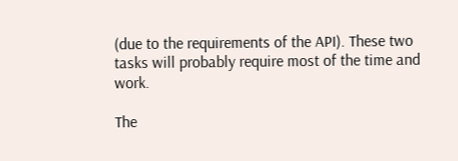(due to the requirements of the API). These two tasks will probably require most of the time and work.

The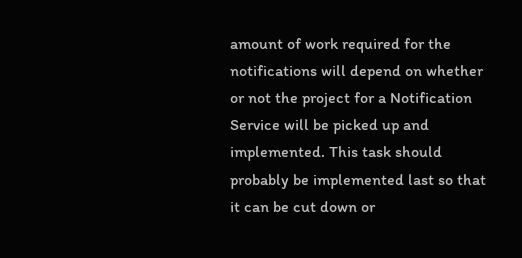amount of work required for the notifications will depend on whether or not the project for a Notification Service will be picked up and implemented. This task should probably be implemented last so that it can be cut down or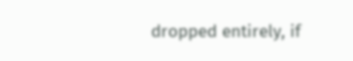dropped entirely, if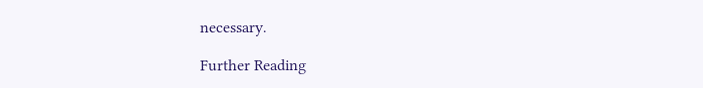necessary.

Further Reading